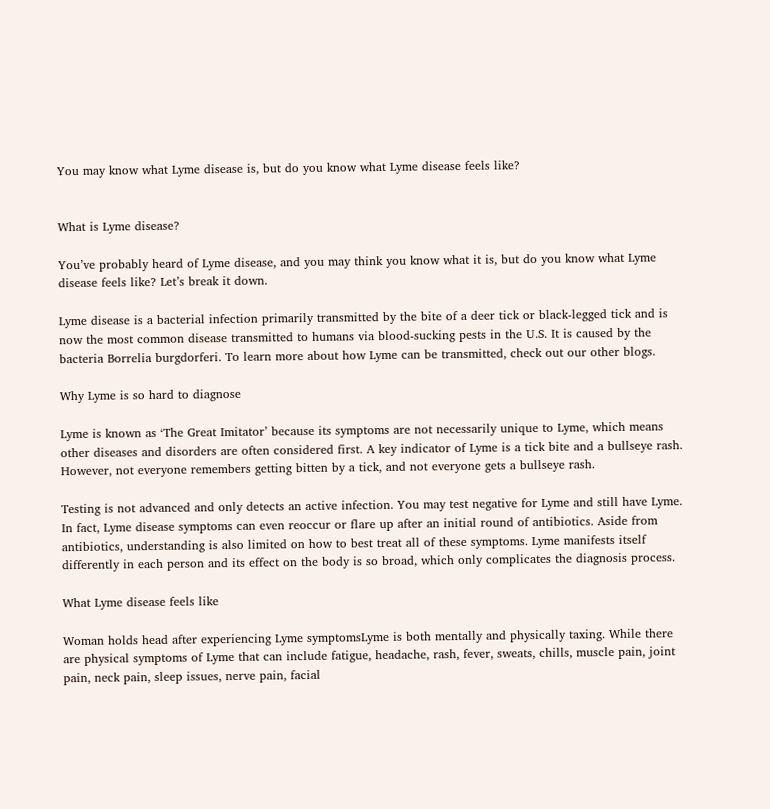You may know what Lyme disease is, but do you know what Lyme disease feels like?


What is Lyme disease?

You’ve probably heard of Lyme disease, and you may think you know what it is, but do you know what Lyme disease feels like? Let’s break it down.

Lyme disease is a bacterial infection primarily transmitted by the bite of a deer tick or black-legged tick and is now the most common disease transmitted to humans via blood-sucking pests in the U.S. It is caused by the bacteria Borrelia burgdorferi. To learn more about how Lyme can be transmitted, check out our other blogs.

Why Lyme is so hard to diagnose

Lyme is known as ‘The Great Imitator’ because its symptoms are not necessarily unique to Lyme, which means other diseases and disorders are often considered first. A key indicator of Lyme is a tick bite and a bullseye rash. However, not everyone remembers getting bitten by a tick, and not everyone gets a bullseye rash.

Testing is not advanced and only detects an active infection. You may test negative for Lyme and still have Lyme. In fact, Lyme disease symptoms can even reoccur or flare up after an initial round of antibiotics. Aside from antibiotics, understanding is also limited on how to best treat all of these symptoms. Lyme manifests itself differently in each person and its effect on the body is so broad, which only complicates the diagnosis process.

What Lyme disease feels like

Woman holds head after experiencing Lyme symptomsLyme is both mentally and physically taxing. While there are physical symptoms of Lyme that can include fatigue, headache, rash, fever, sweats, chills, muscle pain, joint pain, neck pain, sleep issues, nerve pain, facial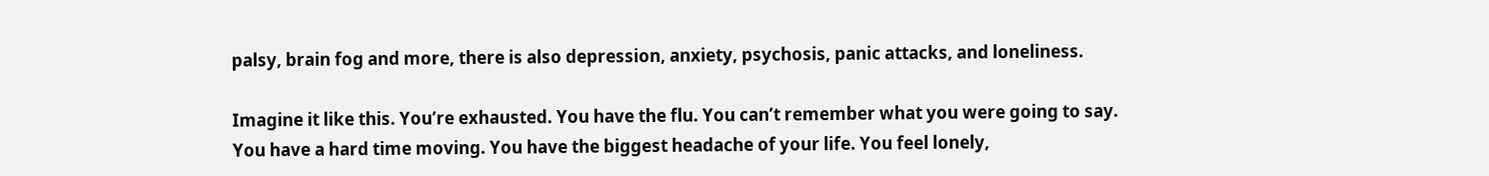palsy, brain fog and more, there is also depression, anxiety, psychosis, panic attacks, and loneliness.

Imagine it like this. You’re exhausted. You have the flu. You can’t remember what you were going to say. You have a hard time moving. You have the biggest headache of your life. You feel lonely,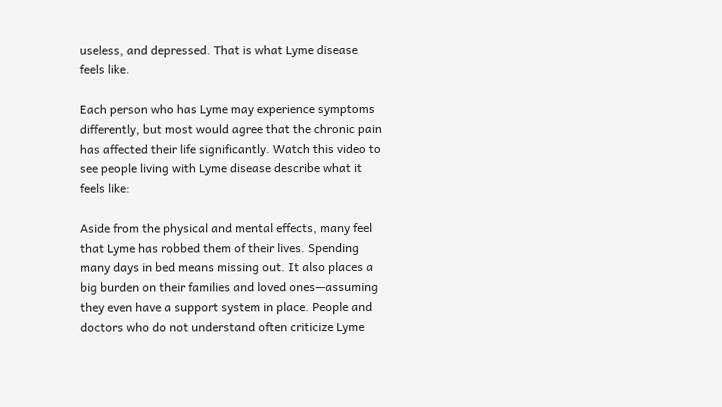useless, and depressed. That is what Lyme disease feels like.

Each person who has Lyme may experience symptoms differently, but most would agree that the chronic pain has affected their life significantly. Watch this video to see people living with Lyme disease describe what it feels like:

Aside from the physical and mental effects, many feel that Lyme has robbed them of their lives. Spending many days in bed means missing out. It also places a big burden on their families and loved ones—assuming they even have a support system in place. People and doctors who do not understand often criticize Lyme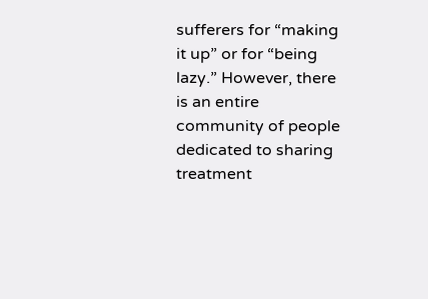sufferers for “making it up” or for “being lazy.” However, there is an entire community of people dedicated to sharing treatment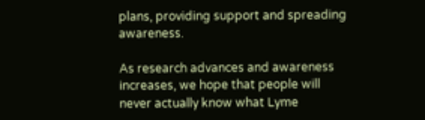plans, providing support and spreading awareness.

As research advances and awareness increases, we hope that people will never actually know what Lyme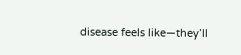disease feels like—they’ll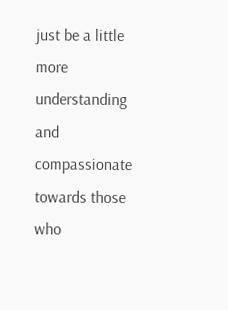just be a little more understanding and compassionate towards those who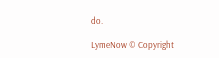do.

LymeNow © Copyright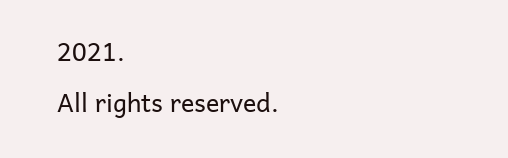2021.
All rights reserved.